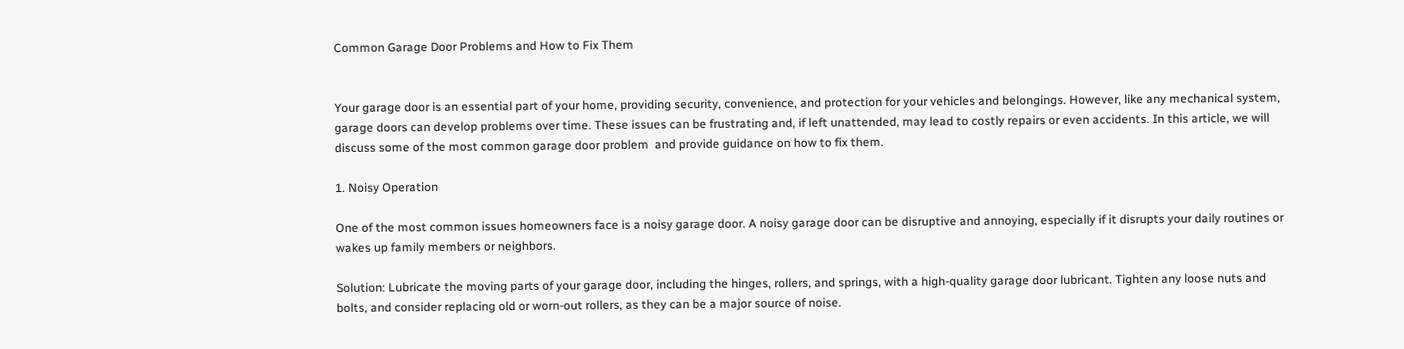Common Garage Door Problems and How to Fix Them


Your garage door is an essential part of your home, providing security, convenience, and protection for your vehicles and belongings. However, like any mechanical system, garage doors can develop problems over time. These issues can be frustrating and, if left unattended, may lead to costly repairs or even accidents. In this article, we will discuss some of the most common garage door problem  and provide guidance on how to fix them.

1. Noisy Operation

One of the most common issues homeowners face is a noisy garage door. A noisy garage door can be disruptive and annoying, especially if it disrupts your daily routines or wakes up family members or neighbors.

Solution: Lubricate the moving parts of your garage door, including the hinges, rollers, and springs, with a high-quality garage door lubricant. Tighten any loose nuts and bolts, and consider replacing old or worn-out rollers, as they can be a major source of noise.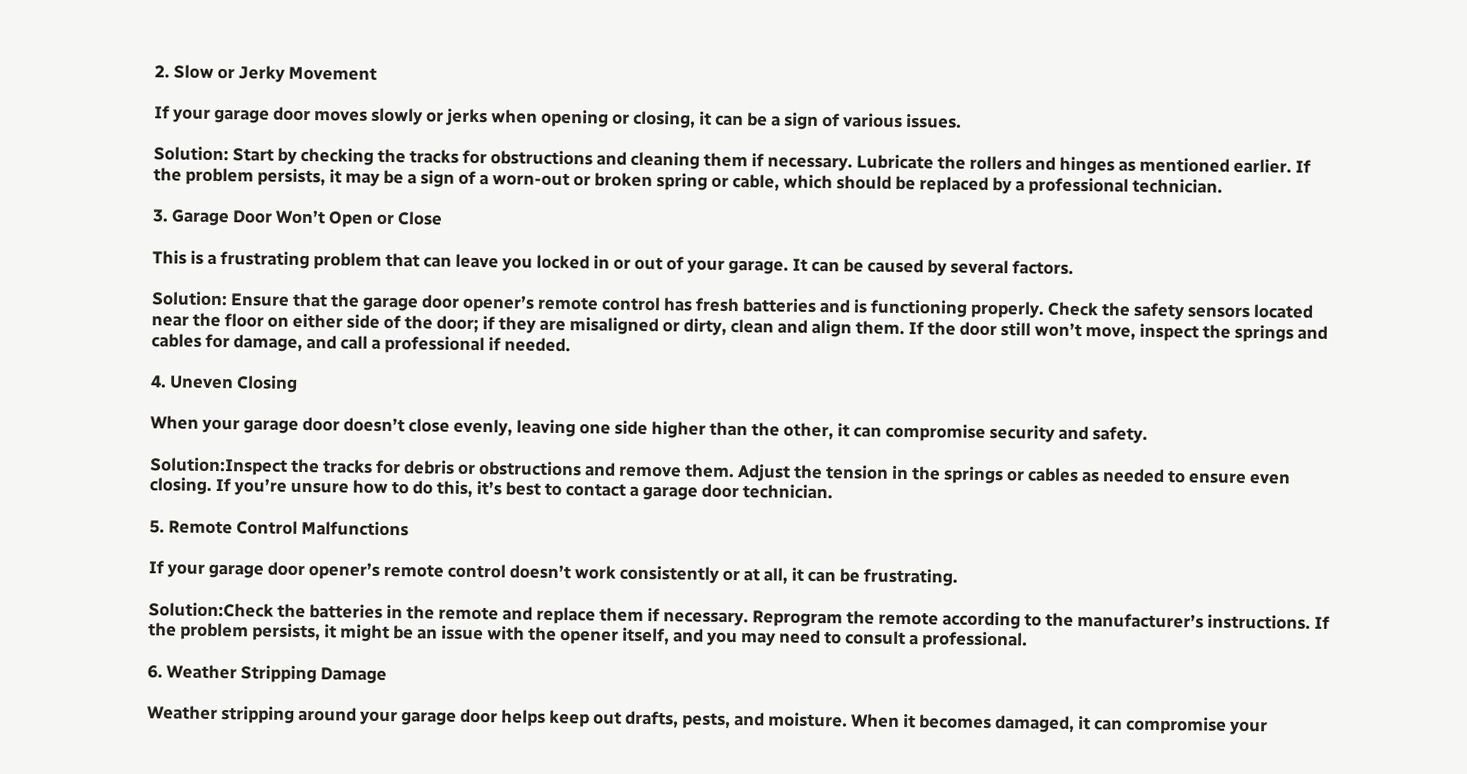2. Slow or Jerky Movement

If your garage door moves slowly or jerks when opening or closing, it can be a sign of various issues.

Solution: Start by checking the tracks for obstructions and cleaning them if necessary. Lubricate the rollers and hinges as mentioned earlier. If the problem persists, it may be a sign of a worn-out or broken spring or cable, which should be replaced by a professional technician.

3. Garage Door Won’t Open or Close

This is a frustrating problem that can leave you locked in or out of your garage. It can be caused by several factors.

Solution: Ensure that the garage door opener’s remote control has fresh batteries and is functioning properly. Check the safety sensors located near the floor on either side of the door; if they are misaligned or dirty, clean and align them. If the door still won’t move, inspect the springs and cables for damage, and call a professional if needed.

4. Uneven Closing

When your garage door doesn’t close evenly, leaving one side higher than the other, it can compromise security and safety.

Solution:Inspect the tracks for debris or obstructions and remove them. Adjust the tension in the springs or cables as needed to ensure even closing. If you’re unsure how to do this, it’s best to contact a garage door technician.

5. Remote Control Malfunctions

If your garage door opener’s remote control doesn’t work consistently or at all, it can be frustrating.

Solution:Check the batteries in the remote and replace them if necessary. Reprogram the remote according to the manufacturer’s instructions. If the problem persists, it might be an issue with the opener itself, and you may need to consult a professional.

6. Weather Stripping Damage

Weather stripping around your garage door helps keep out drafts, pests, and moisture. When it becomes damaged, it can compromise your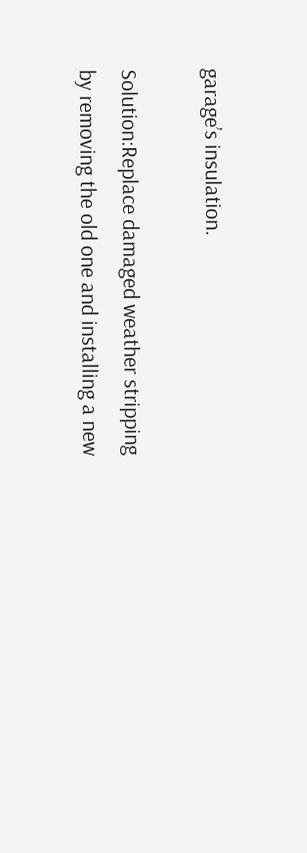garage’s insulation.

Solution:Replace damaged weather stripping by removing the old one and installing a new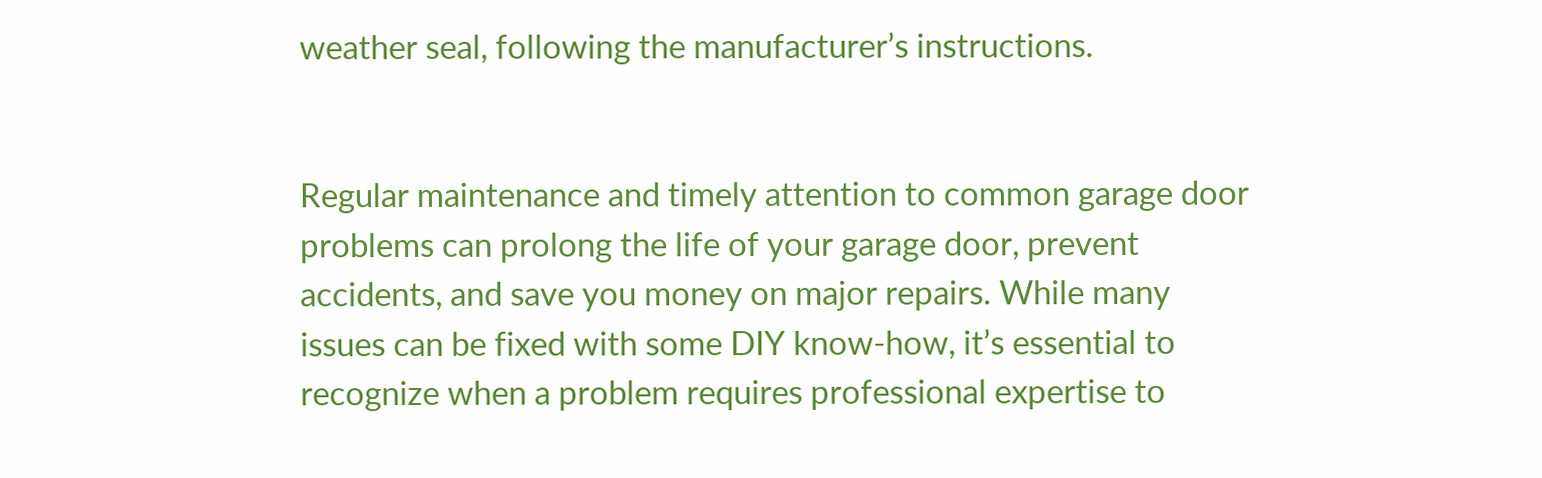weather seal, following the manufacturer’s instructions.


Regular maintenance and timely attention to common garage door problems can prolong the life of your garage door, prevent accidents, and save you money on major repairs. While many issues can be fixed with some DIY know-how, it’s essential to recognize when a problem requires professional expertise to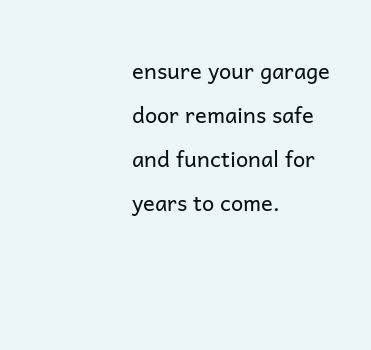ensure your garage door remains safe and functional for years to come.